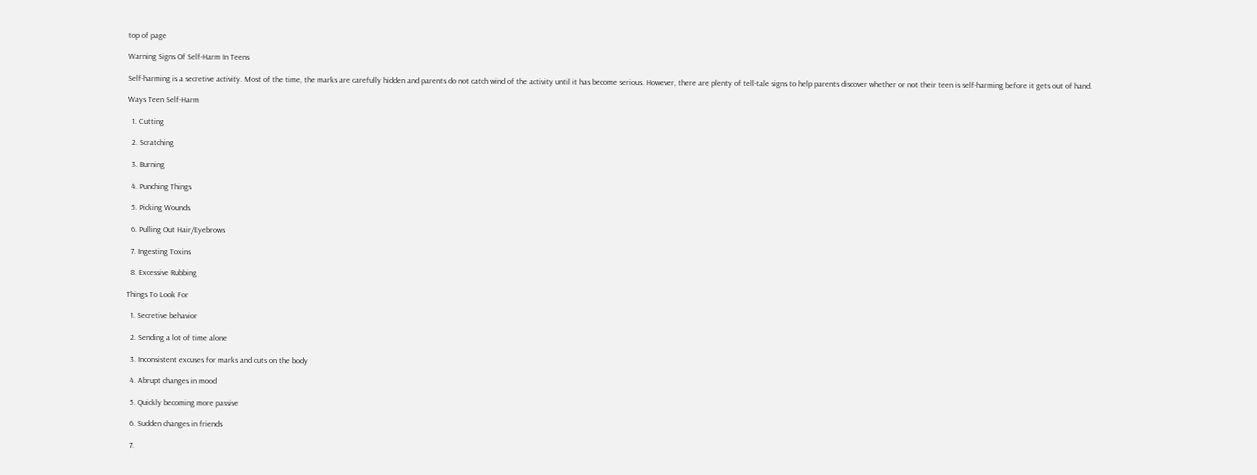top of page

Warning Signs Of Self-Harm In Teens

Self-harming is a secretive activity. Most of the time, the marks are carefully hidden and parents do not catch wind of the activity until it has become serious. However, there are plenty of tell-tale signs to help parents discover whether or not their teen is self-harming before it gets out of hand.

Ways Teen Self-Harm

  1. Cutting

  2. Scratching

  3. Burning

  4. Punching Things

  5. Picking Wounds

  6. Pulling Out Hair/Eyebrows

  7. Ingesting Toxins

  8. Excessive Rubbing

Things To Look For

  1. Secretive behavior

  2. Sending a lot of time alone

  3. Inconsistent excuses for marks and cuts on the body

  4. Abrupt changes in mood

  5. Quickly becoming more passive

  6. Sudden changes in friends

  7.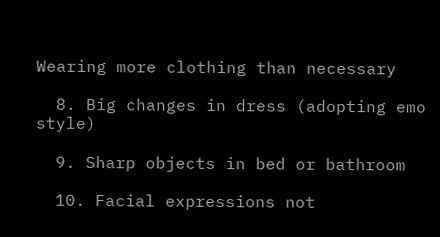Wearing more clothing than necessary

  8. Big changes in dress (adopting emo style)

  9. Sharp objects in bed or bathroom

  10. Facial expressions not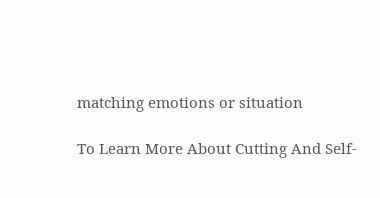matching emotions or situation

To Learn More About Cutting And Self-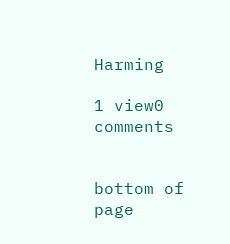Harming

1 view0 comments


bottom of page